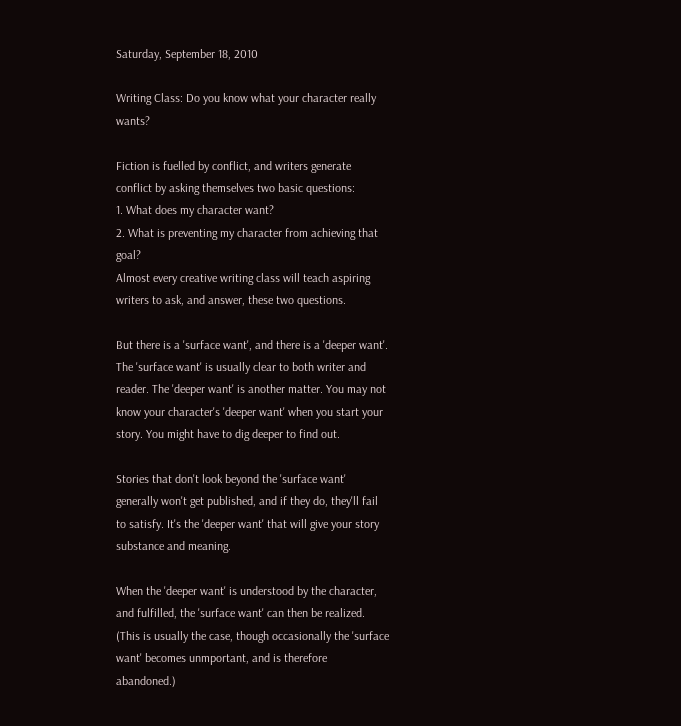Saturday, September 18, 2010

Writing Class: Do you know what your character really wants?

Fiction is fuelled by conflict, and writers generate conflict by asking themselves two basic questions:
1. What does my character want?
2. What is preventing my character from achieving that goal?
Almost every creative writing class will teach aspiring writers to ask, and answer, these two questions.

But there is a 'surface want', and there is a 'deeper want'. The 'surface want' is usually clear to both writer and reader. The 'deeper want' is another matter. You may not know your character's 'deeper want' when you start your story. You might have to dig deeper to find out.

Stories that don't look beyond the 'surface want' generally won't get published, and if they do, they'll fail to satisfy. It's the 'deeper want' that will give your story substance and meaning.

When the 'deeper want' is understood by the character, and fulfilled, the 'surface want' can then be realized. (This is usually the case, though occasionally the 'surface want' becomes unmportant, and is therefore abandoned.)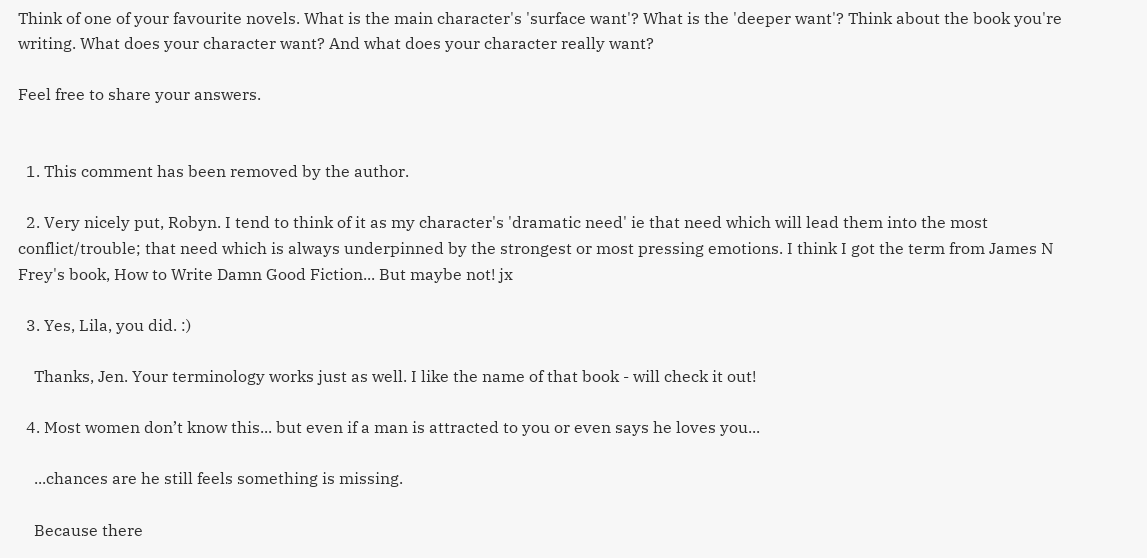Think of one of your favourite novels. What is the main character's 'surface want'? What is the 'deeper want'? Think about the book you're writing. What does your character want? And what does your character really want?

Feel free to share your answers.


  1. This comment has been removed by the author.

  2. Very nicely put, Robyn. I tend to think of it as my character's 'dramatic need' ie that need which will lead them into the most conflict/trouble; that need which is always underpinned by the strongest or most pressing emotions. I think I got the term from James N Frey's book, How to Write Damn Good Fiction... But maybe not! jx

  3. Yes, Lila, you did. :)

    Thanks, Jen. Your terminology works just as well. I like the name of that book - will check it out!

  4. Most women don’t know this... but even if a man is attracted to you or even says he loves you...

    ...chances are he still feels something is missing.

    Because there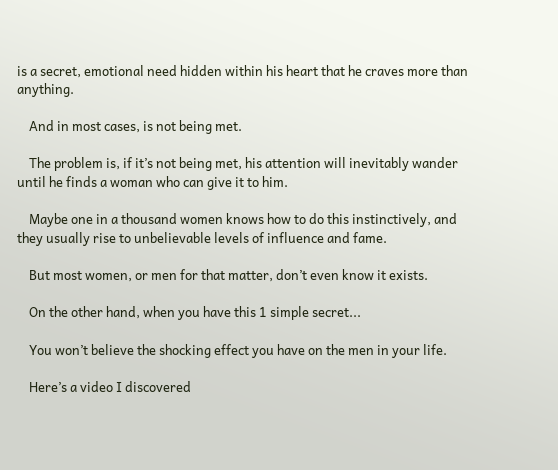is a secret, emotional need hidden within his heart that he craves more than anything.

    And in most cases, is not being met.

    The problem is, if it’s not being met, his attention will inevitably wander until he finds a woman who can give it to him.

    Maybe one in a thousand women knows how to do this instinctively, and they usually rise to unbelievable levels of influence and fame.

    But most women, or men for that matter, don’t even know it exists.

    On the other hand, when you have this 1 simple secret...

    You won’t believe the shocking effect you have on the men in your life.

    Here’s a video I discovered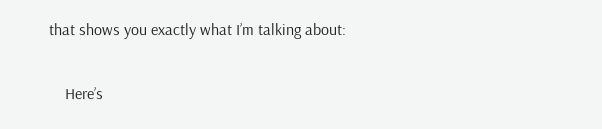that shows you exactly what I’m talking about:

    Here’s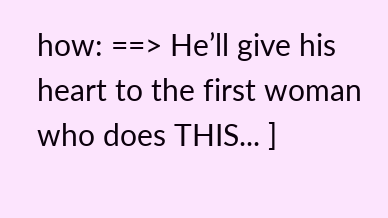how: ==> He’ll give his heart to the first woman who does THIS... ]